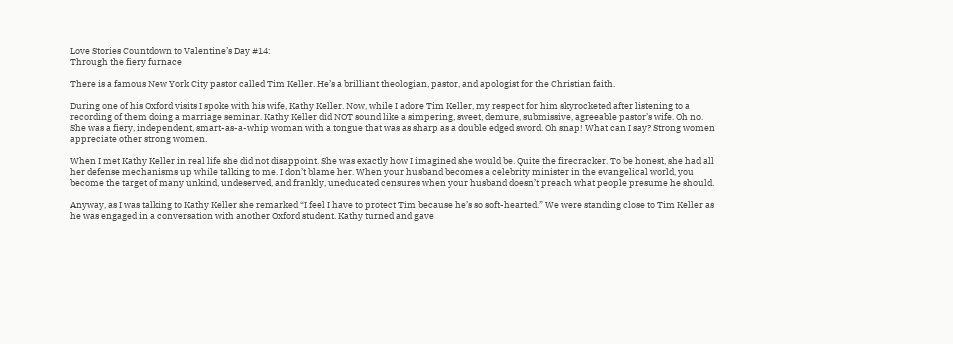Love Stories Countdown to Valentine’s Day #14:
Through the fiery furnace

There is a famous New York City pastor called Tim Keller. He’s a brilliant theologian, pastor, and apologist for the Christian faith.

During one of his Oxford visits I spoke with his wife, Kathy Keller. Now, while I adore Tim Keller, my respect for him skyrocketed after listening to a recording of them doing a marriage seminar. Kathy Keller did NOT sound like a simpering, sweet, demure, submissive, agreeable pastor’s wife. Oh no. She was a fiery, independent, smart-as-a-whip woman with a tongue that was as sharp as a double edged sword. Oh snap! What can I say? Strong women appreciate other strong women.

When I met Kathy Keller in real life she did not disappoint. She was exactly how I imagined she would be. Quite the firecracker. To be honest, she had all her defense mechanisms up while talking to me. I don’t blame her. When your husband becomes a celebrity minister in the evangelical world, you become the target of many unkind, undeserved, and frankly, uneducated censures when your husband doesn’t preach what people presume he should.

Anyway, as I was talking to Kathy Keller she remarked “I feel I have to protect Tim because he’s so soft-hearted.” We were standing close to Tim Keller as he was engaged in a conversation with another Oxford student. Kathy turned and gave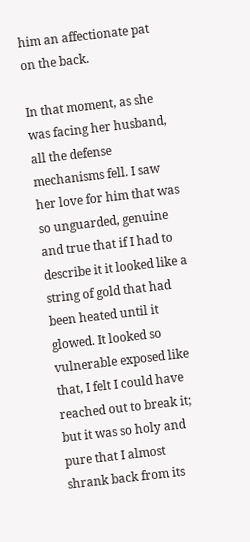him an affectionate pat on the back.

In that moment, as she was facing her husband, all the defense mechanisms fell. I saw her love for him that was so unguarded, genuine and true that if I had to describe it it looked like a string of gold that had been heated until it glowed. It looked so vulnerable exposed like that, I felt I could have reached out to break it; but it was so holy and pure that I almost shrank back from its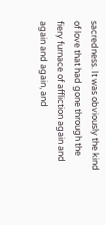sacredness. It was obviously the kind of love that had gone through the fiery furnace of affliction again and again and again, and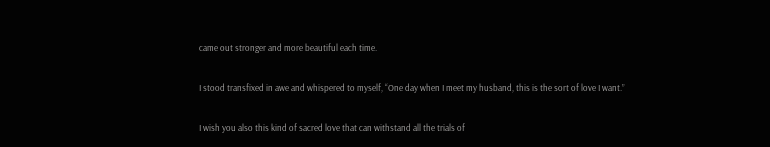came out stronger and more beautiful each time.

I stood transfixed in awe and whispered to myself, “One day when I meet my husband, this is the sort of love I want.”

I wish you also this kind of sacred love that can withstand all the trials of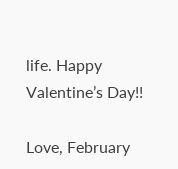life. Happy Valentine’s Day!!

Love, February